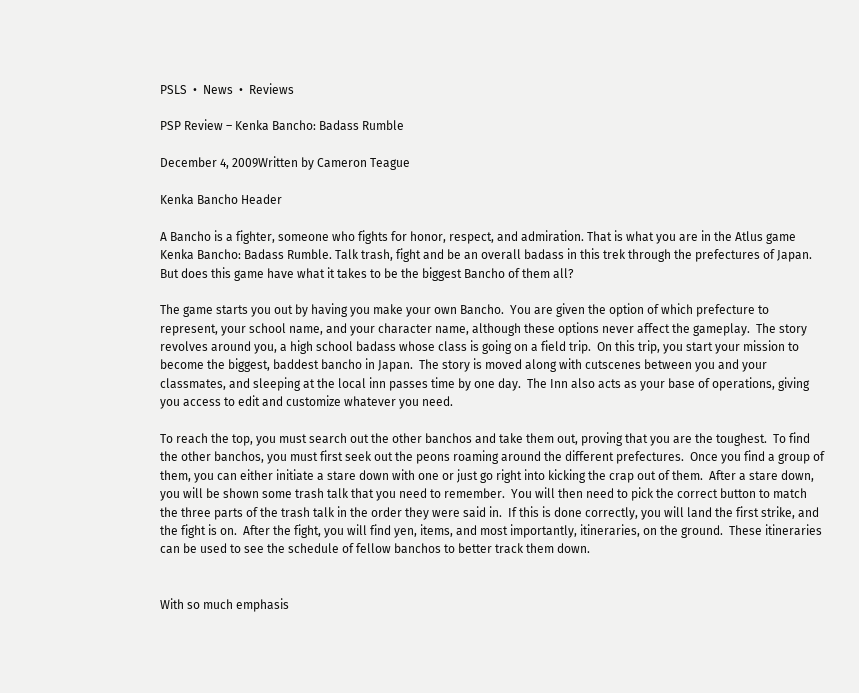PSLS  •  News  •  Reviews

PSP Review – Kenka Bancho: Badass Rumble

December 4, 2009Written by Cameron Teague

Kenka Bancho Header

A Bancho is a fighter, someone who fights for honor, respect, and admiration. That is what you are in the Atlus game Kenka Bancho: Badass Rumble. Talk trash, fight and be an overall badass in this trek through the prefectures of Japan. But does this game have what it takes to be the biggest Bancho of them all?

The game starts you out by having you make your own Bancho.  You are given the option of which prefecture to represent, your school name, and your character name, although these options never affect the gameplay.  The story revolves around you, a high school badass whose class is going on a field trip.  On this trip, you start your mission to become the biggest, baddest bancho in Japan.  The story is moved along with cutscenes between you and your classmates, and sleeping at the local inn passes time by one day.  The Inn also acts as your base of operations, giving you access to edit and customize whatever you need.

To reach the top, you must search out the other banchos and take them out, proving that you are the toughest.  To find the other banchos, you must first seek out the peons roaming around the different prefectures.  Once you find a group of them, you can either initiate a stare down with one or just go right into kicking the crap out of them.  After a stare down, you will be shown some trash talk that you need to remember.  You will then need to pick the correct button to match the three parts of the trash talk in the order they were said in.  If this is done correctly, you will land the first strike, and the fight is on.  After the fight, you will find yen, items, and most importantly, itineraries, on the ground.  These itineraries can be used to see the schedule of fellow banchos to better track them down.


With so much emphasis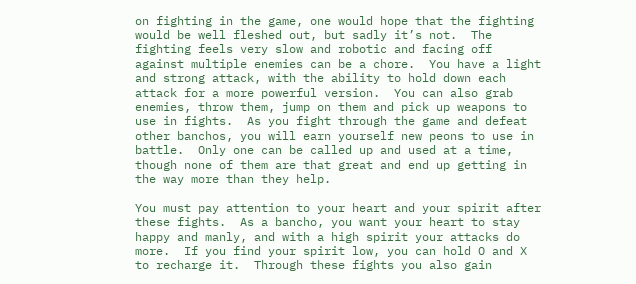on fighting in the game, one would hope that the fighting would be well fleshed out, but sadly it’s not.  The fighting feels very slow and robotic and facing off against multiple enemies can be a chore.  You have a light and strong attack, with the ability to hold down each attack for a more powerful version.  You can also grab enemies, throw them, jump on them and pick up weapons to use in fights.  As you fight through the game and defeat other banchos, you will earn yourself new peons to use in battle.  Only one can be called up and used at a time, though none of them are that great and end up getting in the way more than they help.

You must pay attention to your heart and your spirit after these fights.  As a bancho, you want your heart to stay happy and manly, and with a high spirit your attacks do more.  If you find your spirit low, you can hold O and X to recharge it.  Through these fights you also gain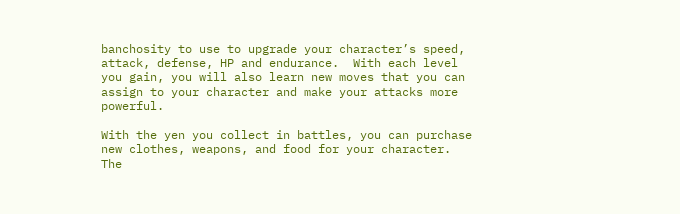banchosity to use to upgrade your character’s speed, attack, defense, HP and endurance.  With each level you gain, you will also learn new moves that you can assign to your character and make your attacks more powerful.

With the yen you collect in battles, you can purchase new clothes, weapons, and food for your character.  The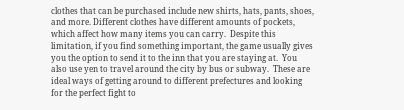clothes that can be purchased include new shirts, hats, pants, shoes, and more. Different clothes have different amounts of pockets, which affect how many items you can carry.  Despite this limitation, if you find something important, the game usually gives you the option to send it to the inn that you are staying at.  You also use yen to travel around the city by bus or subway.  These are ideal ways of getting around to different prefectures and looking for the perfect fight to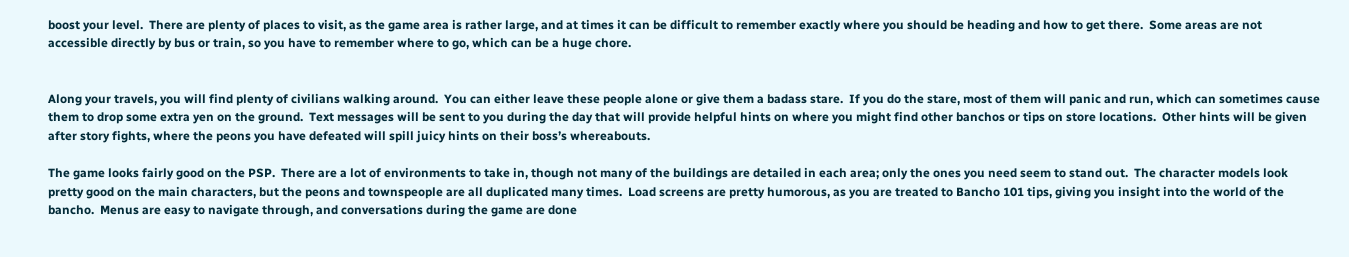boost your level.  There are plenty of places to visit, as the game area is rather large, and at times it can be difficult to remember exactly where you should be heading and how to get there.  Some areas are not accessible directly by bus or train, so you have to remember where to go, which can be a huge chore.


Along your travels, you will find plenty of civilians walking around.  You can either leave these people alone or give them a badass stare.  If you do the stare, most of them will panic and run, which can sometimes cause them to drop some extra yen on the ground.  Text messages will be sent to you during the day that will provide helpful hints on where you might find other banchos or tips on store locations.  Other hints will be given after story fights, where the peons you have defeated will spill juicy hints on their boss’s whereabouts.

The game looks fairly good on the PSP.  There are a lot of environments to take in, though not many of the buildings are detailed in each area; only the ones you need seem to stand out.  The character models look pretty good on the main characters, but the peons and townspeople are all duplicated many times.  Load screens are pretty humorous, as you are treated to Bancho 101 tips, giving you insight into the world of the bancho.  Menus are easy to navigate through, and conversations during the game are done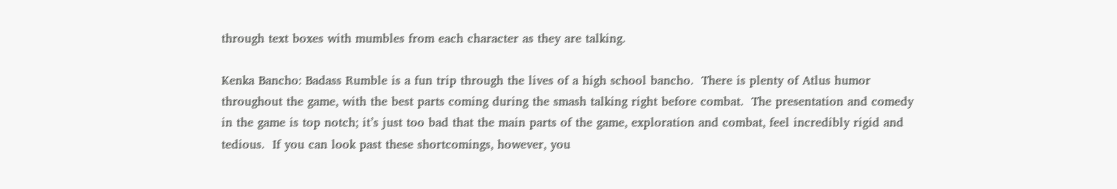through text boxes with mumbles from each character as they are talking.

Kenka Bancho: Badass Rumble is a fun trip through the lives of a high school bancho.  There is plenty of Atlus humor throughout the game, with the best parts coming during the smash talking right before combat.  The presentation and comedy in the game is top notch; it’s just too bad that the main parts of the game, exploration and combat, feel incredibly rigid and tedious.  If you can look past these shortcomings, however, you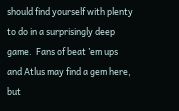should find yourself with plenty to do in a surprisingly deep game.  Fans of beat ’em ups and Atlus may find a gem here, but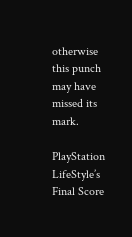otherwise this punch may have missed its mark.

PlayStation LifeStyle’s Final Score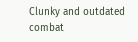Clunky and outdated combat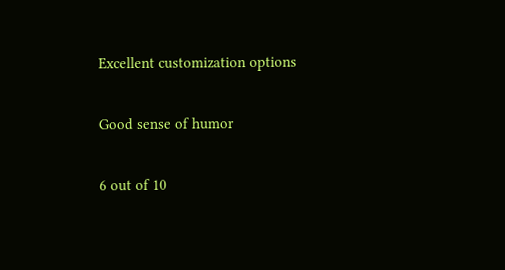Excellent customization options

Good sense of humor

6 out of 10